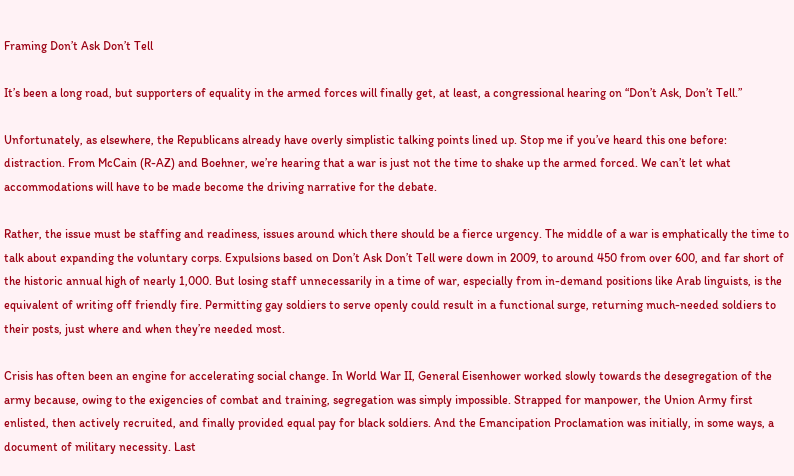Framing Don’t Ask Don’t Tell

It’s been a long road, but supporters of equality in the armed forces will finally get, at least, a congressional hearing on “Don’t Ask, Don’t Tell.”

Unfortunately, as elsewhere, the Republicans already have overly simplistic talking points lined up. Stop me if you’ve heard this one before: distraction. From McCain (R-AZ) and Boehner, we’re hearing that a war is just not the time to shake up the armed forced. We can’t let what accommodations will have to be made become the driving narrative for the debate.

Rather, the issue must be staffing and readiness, issues around which there should be a fierce urgency. The middle of a war is emphatically the time to talk about expanding the voluntary corps. Expulsions based on Don’t Ask Don’t Tell were down in 2009, to around 450 from over 600, and far short of the historic annual high of nearly 1,000. But losing staff unnecessarily in a time of war, especially from in-demand positions like Arab linguists, is the equivalent of writing off friendly fire. Permitting gay soldiers to serve openly could result in a functional surge, returning much-needed soldiers to their posts, just where and when they’re needed most.

Crisis has often been an engine for accelerating social change. In World War II, General Eisenhower worked slowly towards the desegregation of the army because, owing to the exigencies of combat and training, segregation was simply impossible. Strapped for manpower, the Union Army first enlisted, then actively recruited, and finally provided equal pay for black soldiers. And the Emancipation Proclamation was initially, in some ways, a document of military necessity. Last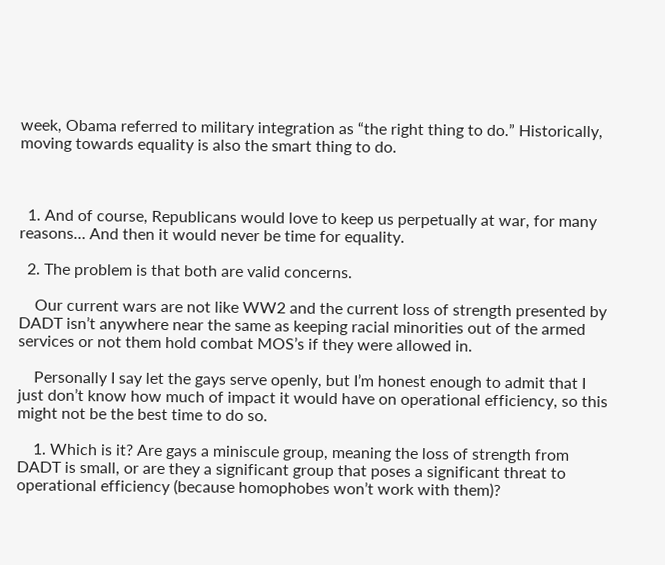week, Obama referred to military integration as “the right thing to do.” Historically, moving towards equality is also the smart thing to do.



  1. And of course, Republicans would love to keep us perpetually at war, for many reasons… And then it would never be time for equality.

  2. The problem is that both are valid concerns.

    Our current wars are not like WW2 and the current loss of strength presented by DADT isn’t anywhere near the same as keeping racial minorities out of the armed services or not them hold combat MOS’s if they were allowed in.

    Personally I say let the gays serve openly, but I’m honest enough to admit that I just don’t know how much of impact it would have on operational efficiency, so this might not be the best time to do so.

    1. Which is it? Are gays a miniscule group, meaning the loss of strength from DADT is small, or are they a significant group that poses a significant threat to operational efficiency (because homophobes won’t work with them)?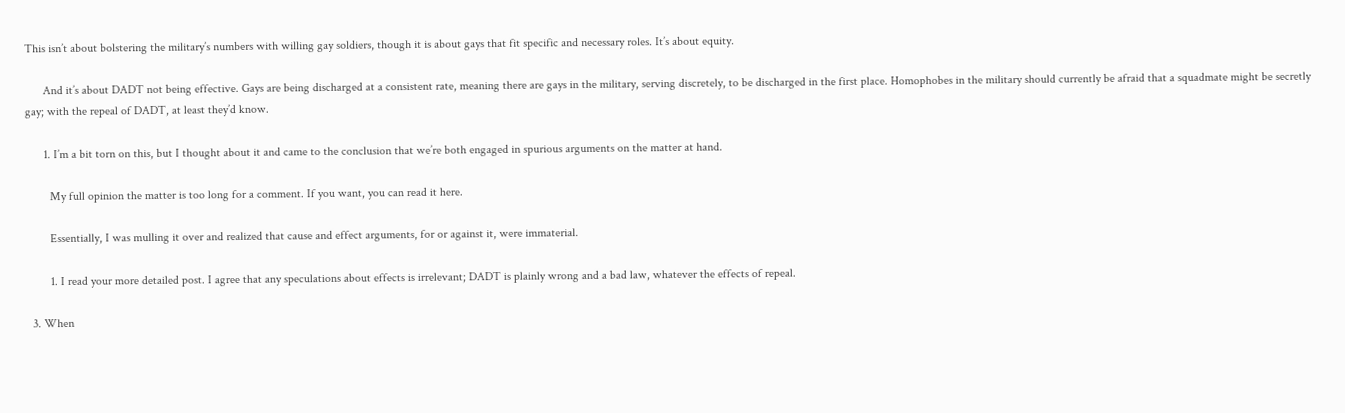This isn’t about bolstering the military’s numbers with willing gay soldiers, though it is about gays that fit specific and necessary roles. It’s about equity.

      And it’s about DADT not being effective. Gays are being discharged at a consistent rate, meaning there are gays in the military, serving discretely, to be discharged in the first place. Homophobes in the military should currently be afraid that a squadmate might be secretly gay; with the repeal of DADT, at least they’d know.

      1. I’m a bit torn on this, but I thought about it and came to the conclusion that we’re both engaged in spurious arguments on the matter at hand.

        My full opinion the matter is too long for a comment. If you want, you can read it here.

        Essentially, I was mulling it over and realized that cause and effect arguments, for or against it, were immaterial.

        1. I read your more detailed post. I agree that any speculations about effects is irrelevant; DADT is plainly wrong and a bad law, whatever the effects of repeal.

  3. When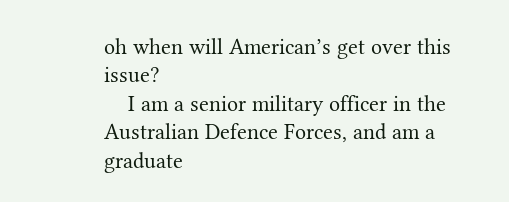oh when will American’s get over this issue?
    I am a senior military officer in the Australian Defence Forces, and am a graduate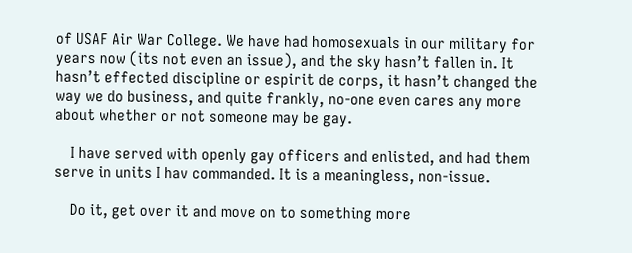of USAF Air War College. We have had homosexuals in our military for years now (its not even an issue), and the sky hasn’t fallen in. It hasn’t effected discipline or espirit de corps, it hasn’t changed the way we do business, and quite frankly, no-one even cares any more about whether or not someone may be gay.

    I have served with openly gay officers and enlisted, and had them serve in units I hav commanded. It is a meaningless, non-issue.

    Do it, get over it and move on to something more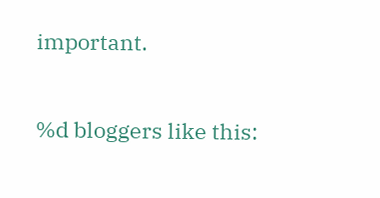important.

%d bloggers like this: